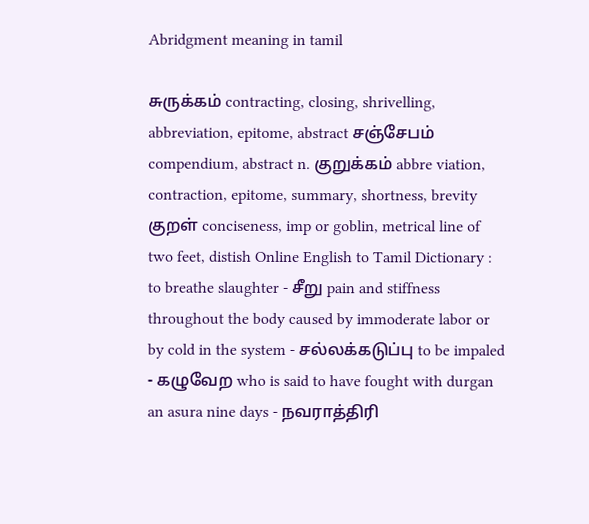Abridgment meaning in tamil

சுருக்கம் contracting, closing, shrivelling, abbreviation, epitome, abstract சஞ்சேபம் compendium, abstract n. குறுக்கம் abbre viation, contraction, epitome, summary, shortness, brevity குறள் conciseness, imp or goblin, metrical line of two feet, distish Online English to Tamil Dictionary : to breathe slaughter - சீறு pain and stiffness throughout the body caused by immoderate labor or by cold in the system - சல்லக்கடுப்பு to be impaled - கழுவேற who is said to have fought with durgan an asura nine days - நவராத்திரி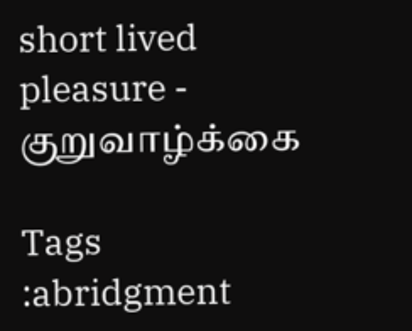short lived pleasure - குறுவாழ்க்கை

Tags :abridgment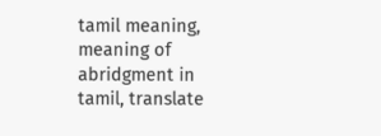tamil meaning, meaning of abridgment in tamil, translate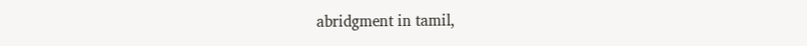abridgment in tamil,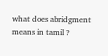what does abridgment means in tamil ?